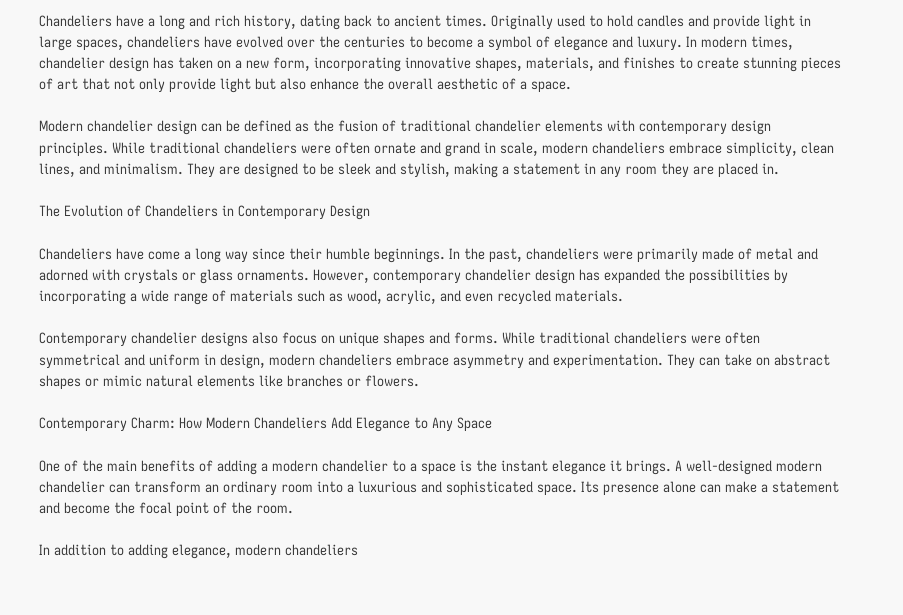Chandeliers have a long and rich history, dating back to ancient times. Originally used to hold candles and provide light in large spaces, chandeliers have evolved over the centuries to become a symbol of elegance and luxury. In modern times, chandelier design has taken on a new form, incorporating innovative shapes, materials, and finishes to create stunning pieces of art that not only provide light but also enhance the overall aesthetic of a space.

Modern chandelier design can be defined as the fusion of traditional chandelier elements with contemporary design principles. While traditional chandeliers were often ornate and grand in scale, modern chandeliers embrace simplicity, clean lines, and minimalism. They are designed to be sleek and stylish, making a statement in any room they are placed in.

The Evolution of Chandeliers in Contemporary Design

Chandeliers have come a long way since their humble beginnings. In the past, chandeliers were primarily made of metal and adorned with crystals or glass ornaments. However, contemporary chandelier design has expanded the possibilities by incorporating a wide range of materials such as wood, acrylic, and even recycled materials.

Contemporary chandelier designs also focus on unique shapes and forms. While traditional chandeliers were often symmetrical and uniform in design, modern chandeliers embrace asymmetry and experimentation. They can take on abstract shapes or mimic natural elements like branches or flowers.

Contemporary Charm: How Modern Chandeliers Add Elegance to Any Space

One of the main benefits of adding a modern chandelier to a space is the instant elegance it brings. A well-designed modern chandelier can transform an ordinary room into a luxurious and sophisticated space. Its presence alone can make a statement and become the focal point of the room.

In addition to adding elegance, modern chandeliers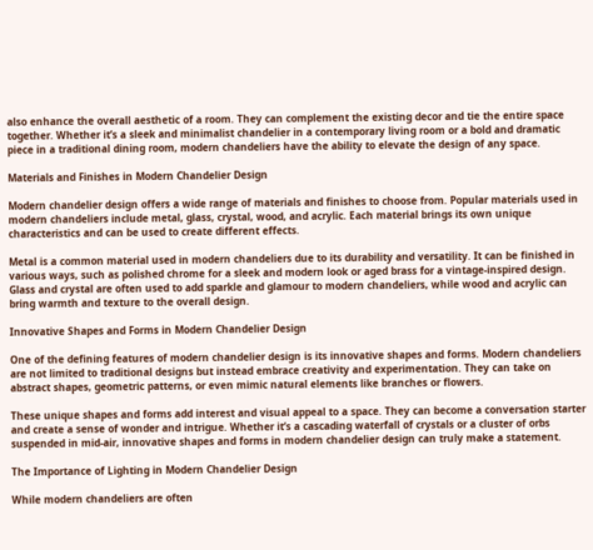also enhance the overall aesthetic of a room. They can complement the existing decor and tie the entire space together. Whether it’s a sleek and minimalist chandelier in a contemporary living room or a bold and dramatic piece in a traditional dining room, modern chandeliers have the ability to elevate the design of any space.

Materials and Finishes in Modern Chandelier Design

Modern chandelier design offers a wide range of materials and finishes to choose from. Popular materials used in modern chandeliers include metal, glass, crystal, wood, and acrylic. Each material brings its own unique characteristics and can be used to create different effects.

Metal is a common material used in modern chandeliers due to its durability and versatility. It can be finished in various ways, such as polished chrome for a sleek and modern look or aged brass for a vintage-inspired design. Glass and crystal are often used to add sparkle and glamour to modern chandeliers, while wood and acrylic can bring warmth and texture to the overall design.

Innovative Shapes and Forms in Modern Chandelier Design

One of the defining features of modern chandelier design is its innovative shapes and forms. Modern chandeliers are not limited to traditional designs but instead embrace creativity and experimentation. They can take on abstract shapes, geometric patterns, or even mimic natural elements like branches or flowers.

These unique shapes and forms add interest and visual appeal to a space. They can become a conversation starter and create a sense of wonder and intrigue. Whether it’s a cascading waterfall of crystals or a cluster of orbs suspended in mid-air, innovative shapes and forms in modern chandelier design can truly make a statement.

The Importance of Lighting in Modern Chandelier Design

While modern chandeliers are often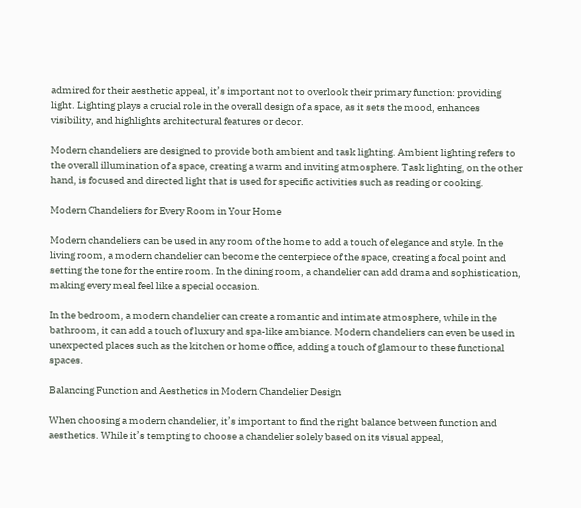admired for their aesthetic appeal, it’s important not to overlook their primary function: providing light. Lighting plays a crucial role in the overall design of a space, as it sets the mood, enhances visibility, and highlights architectural features or decor.

Modern chandeliers are designed to provide both ambient and task lighting. Ambient lighting refers to the overall illumination of a space, creating a warm and inviting atmosphere. Task lighting, on the other hand, is focused and directed light that is used for specific activities such as reading or cooking.

Modern Chandeliers for Every Room in Your Home

Modern chandeliers can be used in any room of the home to add a touch of elegance and style. In the living room, a modern chandelier can become the centerpiece of the space, creating a focal point and setting the tone for the entire room. In the dining room, a chandelier can add drama and sophistication, making every meal feel like a special occasion.

In the bedroom, a modern chandelier can create a romantic and intimate atmosphere, while in the bathroom, it can add a touch of luxury and spa-like ambiance. Modern chandeliers can even be used in unexpected places such as the kitchen or home office, adding a touch of glamour to these functional spaces.

Balancing Function and Aesthetics in Modern Chandelier Design

When choosing a modern chandelier, it’s important to find the right balance between function and aesthetics. While it’s tempting to choose a chandelier solely based on its visual appeal,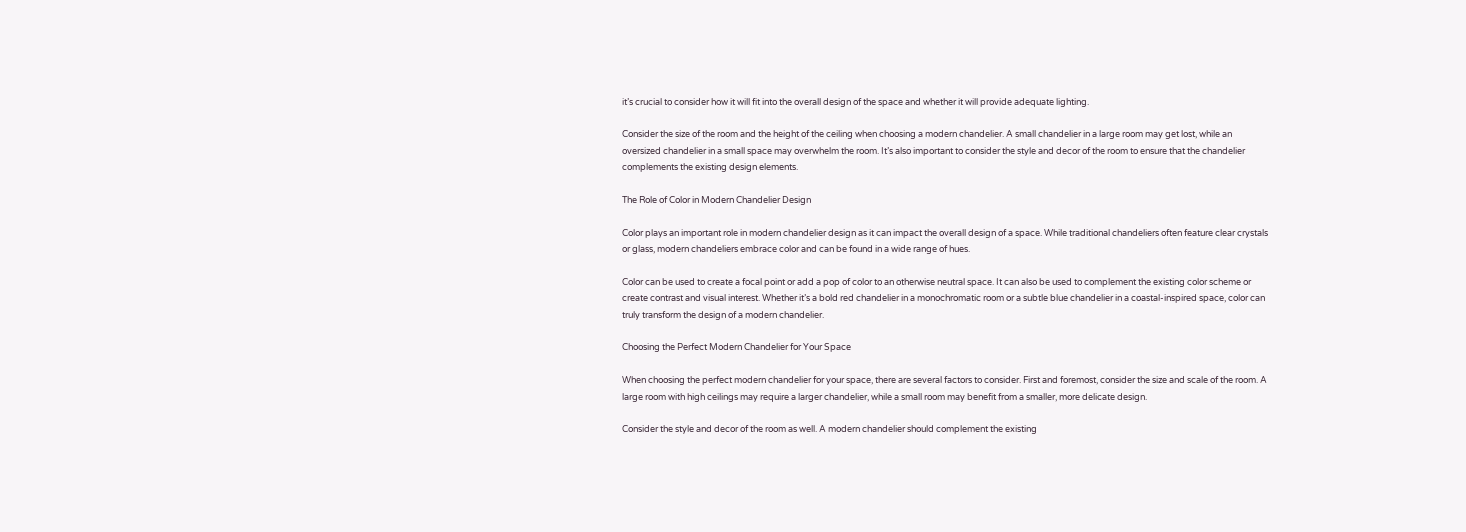it’s crucial to consider how it will fit into the overall design of the space and whether it will provide adequate lighting.

Consider the size of the room and the height of the ceiling when choosing a modern chandelier. A small chandelier in a large room may get lost, while an oversized chandelier in a small space may overwhelm the room. It’s also important to consider the style and decor of the room to ensure that the chandelier complements the existing design elements.

The Role of Color in Modern Chandelier Design

Color plays an important role in modern chandelier design as it can impact the overall design of a space. While traditional chandeliers often feature clear crystals or glass, modern chandeliers embrace color and can be found in a wide range of hues.

Color can be used to create a focal point or add a pop of color to an otherwise neutral space. It can also be used to complement the existing color scheme or create contrast and visual interest. Whether it’s a bold red chandelier in a monochromatic room or a subtle blue chandelier in a coastal-inspired space, color can truly transform the design of a modern chandelier.

Choosing the Perfect Modern Chandelier for Your Space

When choosing the perfect modern chandelier for your space, there are several factors to consider. First and foremost, consider the size and scale of the room. A large room with high ceilings may require a larger chandelier, while a small room may benefit from a smaller, more delicate design.

Consider the style and decor of the room as well. A modern chandelier should complement the existing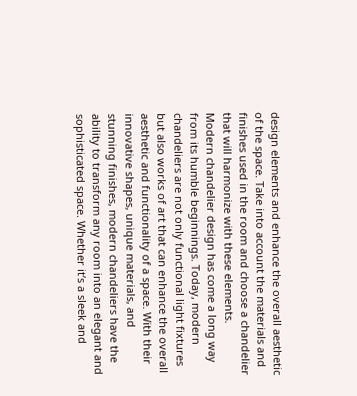design elements and enhance the overall aesthetic of the space. Take into account the materials and finishes used in the room and choose a chandelier that will harmonize with these elements.
Modern chandelier design has come a long way from its humble beginnings. Today, modern chandeliers are not only functional light fixtures but also works of art that can enhance the overall aesthetic and functionality of a space. With their innovative shapes, unique materials, and stunning finishes, modern chandeliers have the ability to transform any room into an elegant and sophisticated space. Whether it’s a sleek and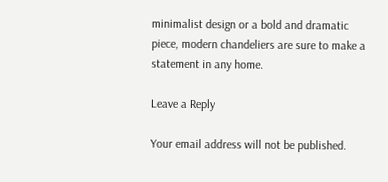minimalist design or a bold and dramatic piece, modern chandeliers are sure to make a statement in any home.

Leave a Reply

Your email address will not be published.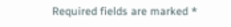Required fields are marked *